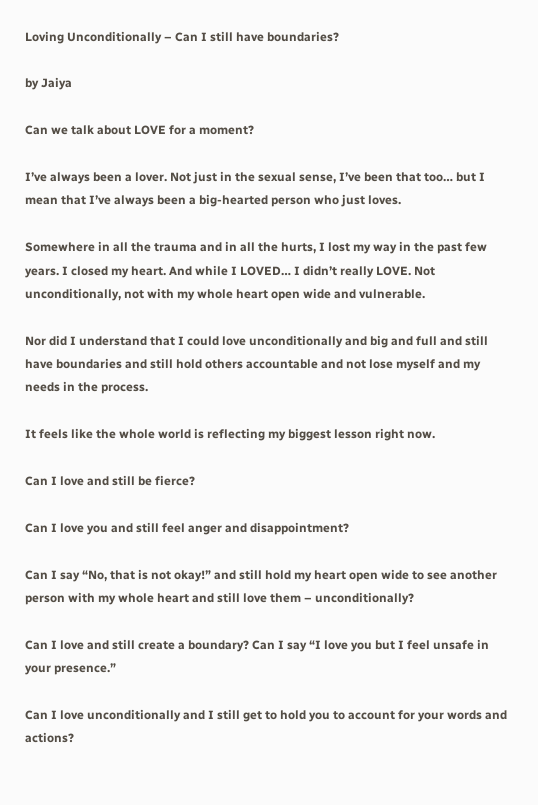Loving Unconditionally – Can I still have boundaries?

by Jaiya

Can we talk about LOVE for a moment?

I’ve always been a lover. Not just in the sexual sense, I’ve been that too… but I mean that I’ve always been a big-hearted person who just loves.

Somewhere in all the trauma and in all the hurts, I lost my way in the past few years. I closed my heart. And while I LOVED… I didn’t really LOVE. Not unconditionally, not with my whole heart open wide and vulnerable.

Nor did I understand that I could love unconditionally and big and full and still have boundaries and still hold others accountable and not lose myself and my needs in the process.

It feels like the whole world is reflecting my biggest lesson right now.

Can I love and still be fierce?

Can I love you and still feel anger and disappointment?

Can I say “No, that is not okay!” and still hold my heart open wide to see another person with my whole heart and still love them – unconditionally?

Can I love and still create a boundary? Can I say “I love you but I feel unsafe in your presence.”

Can I love unconditionally and I still get to hold you to account for your words and actions?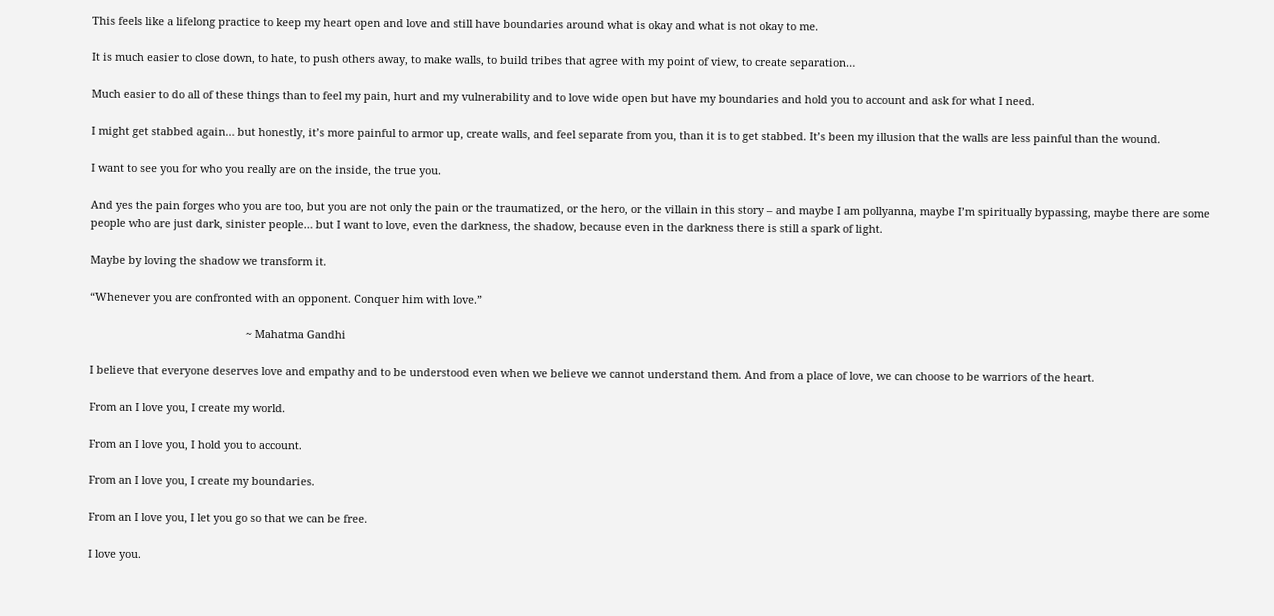This feels like a lifelong practice to keep my heart open and love and still have boundaries around what is okay and what is not okay to me.

It is much easier to close down, to hate, to push others away, to make walls, to build tribes that agree with my point of view, to create separation…

Much easier to do all of these things than to feel my pain, hurt and my vulnerability and to love wide open but have my boundaries and hold you to account and ask for what I need.

I might get stabbed again… but honestly, it’s more painful to armor up, create walls, and feel separate from you, than it is to get stabbed. It’s been my illusion that the walls are less painful than the wound.

I want to see you for who you really are on the inside, the true you.

And yes the pain forges who you are too, but you are not only the pain or the traumatized, or the hero, or the villain in this story – and maybe I am pollyanna, maybe I’m spiritually bypassing, maybe there are some people who are just dark, sinister people… but I want to love, even the darkness, the shadow, because even in the darkness there is still a spark of light.

Maybe by loving the shadow we transform it.

“Whenever you are confronted with an opponent. Conquer him with love.”

                                                    ~ Mahatma Gandhi

I believe that everyone deserves love and empathy and to be understood even when we believe we cannot understand them. And from a place of love, we can choose to be warriors of the heart.

From an I love you, I create my world.

From an I love you, I hold you to account.

From an I love you, I create my boundaries.

From an I love you, I let you go so that we can be free.

I love you.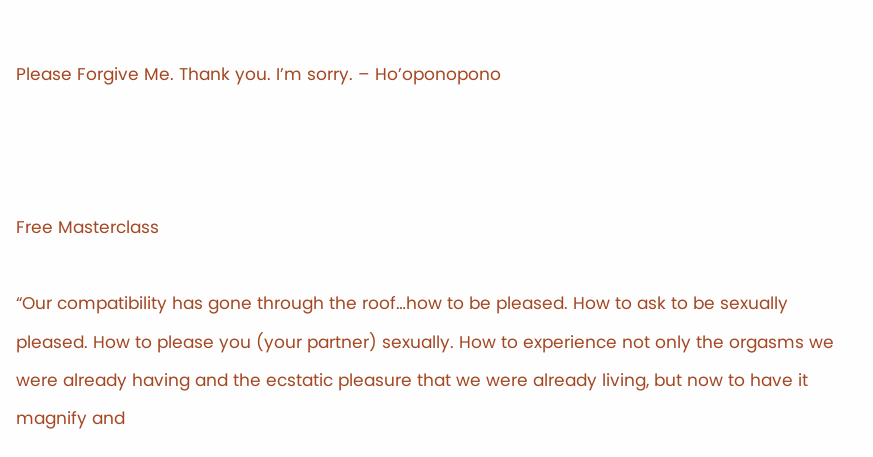Please Forgive Me. Thank you. I’m sorry. – Ho’oponopono



Free Masterclass

“Our compatibility has gone through the roof…how to be pleased. How to ask to be sexually pleased. How to please you (your partner) sexually. How to experience not only the orgasms we were already having and the ecstatic pleasure that we were already living, but now to have it magnify and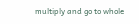multiply and go to whole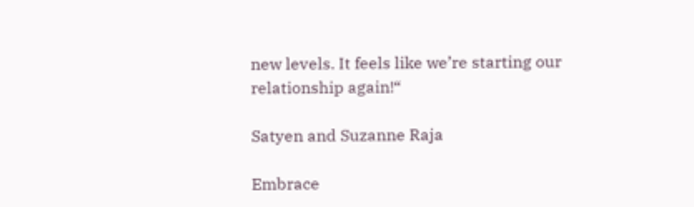new levels. It feels like we’re starting our relationship again!“

Satyen and Suzanne Raja

Embrace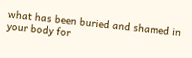what has been buried and shamed in your body for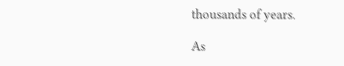thousands of years.

As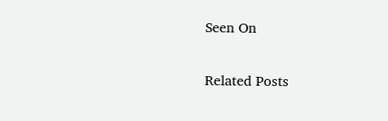Seen On

Related Posts